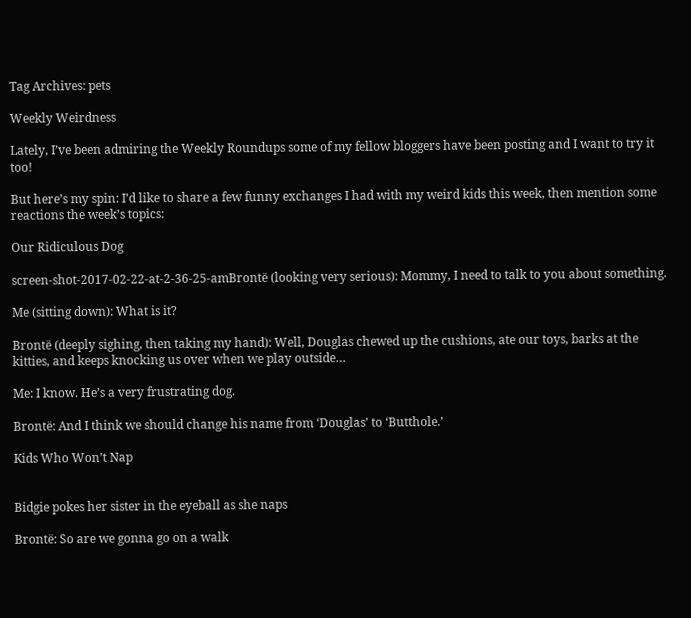Tag Archives: pets

Weekly Weirdness

Lately, I’ve been admiring the Weekly Roundups some of my fellow bloggers have been posting and I want to try it too!

But here’s my spin: I’d like to share a few funny exchanges I had with my weird kids this week, then mention some reactions the week’s topics:

Our Ridiculous Dog

screen-shot-2017-02-22-at-2-36-25-amBrontë (looking very serious): Mommy, I need to talk to you about something.

Me (sitting down): What is it?

Brontë (deeply sighing, then taking my hand): Well, Douglas chewed up the cushions, ate our toys, barks at the kitties, and keeps knocking us over when we play outside…

Me: I know. He’s a very frustrating dog.

Brontë: And I think we should change his name from ‘Douglas’ to ‘Butthole.’

Kids Who Won’t Nap


Bidgie pokes her sister in the eyeball as she naps

Brontë: So are we gonna go on a walk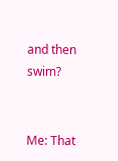and then swim?


Me: That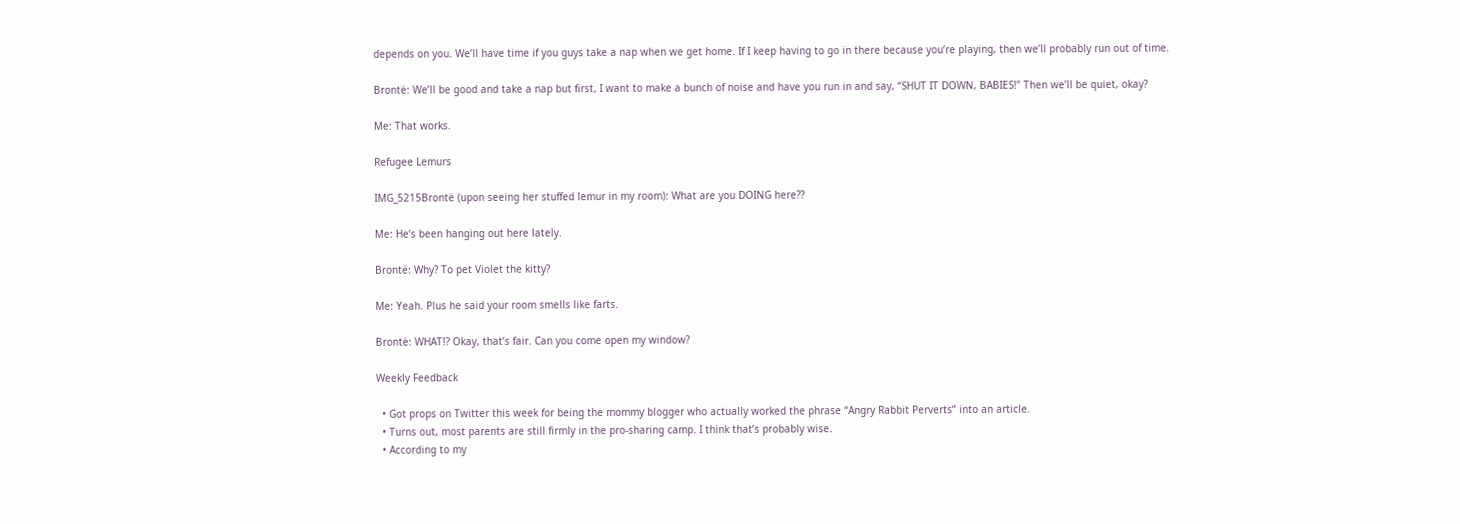depends on you. We’ll have time if you guys take a nap when we get home. If I keep having to go in there because you’re playing, then we’ll probably run out of time.

Brontë: We’ll be good and take a nap but first, I want to make a bunch of noise and have you run in and say, “SHUT IT DOWN, BABIES!” Then we’ll be quiet, okay?

Me: That works.

Refugee Lemurs

IMG_5215Brontë (upon seeing her stuffed lemur in my room): What are you DOING here??

Me: He’s been hanging out here lately.

Brontë: Why? To pet Violet the kitty?

Me: Yeah. Plus he said your room smells like farts.

Brontë: WHAT!? Okay, that’s fair. Can you come open my window?

Weekly Feedback

  • Got props on Twitter this week for being the mommy blogger who actually worked the phrase “Angry Rabbit Perverts” into an article.
  • Turns out, most parents are still firmly in the pro-sharing camp. I think that’s probably wise.
  • According to my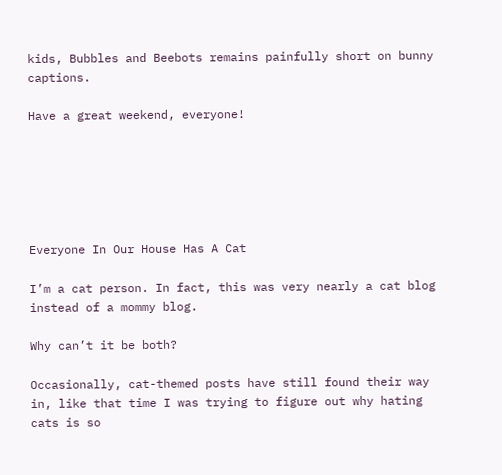kids, Bubbles and Beebots remains painfully short on bunny captions.

Have a great weekend, everyone!






Everyone In Our House Has A Cat

I’m a cat person. In fact, this was very nearly a cat blog instead of a mommy blog.

Why can’t it be both?

Occasionally, cat-themed posts have still found their way in, like that time I was trying to figure out why hating cats is so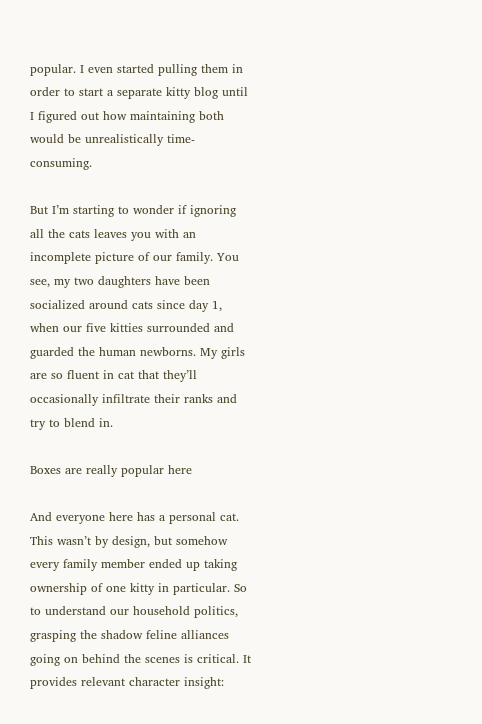popular. I even started pulling them in order to start a separate kitty blog until I figured out how maintaining both would be unrealistically time-consuming.

But I’m starting to wonder if ignoring all the cats leaves you with an incomplete picture of our family. You see, my two daughters have been socialized around cats since day 1, when our five kitties surrounded and guarded the human newborns. My girls are so fluent in cat that they’ll occasionally infiltrate their ranks and try to blend in.

Boxes are really popular here

And everyone here has a personal cat. This wasn’t by design, but somehow every family member ended up taking ownership of one kitty in particular. So to understand our household politics, grasping the shadow feline alliances going on behind the scenes is critical. It provides relevant character insight: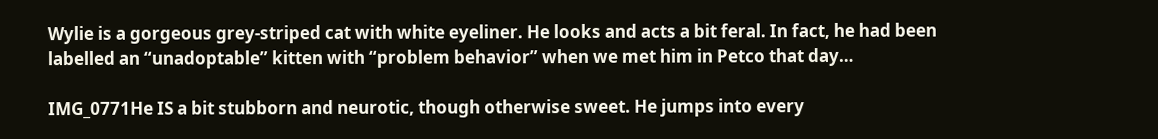Wylie is a gorgeous grey-striped cat with white eyeliner. He looks and acts a bit feral. In fact, he had been labelled an “unadoptable” kitten with “problem behavior” when we met him in Petco that day…

IMG_0771He IS a bit stubborn and neurotic, though otherwise sweet. He jumps into every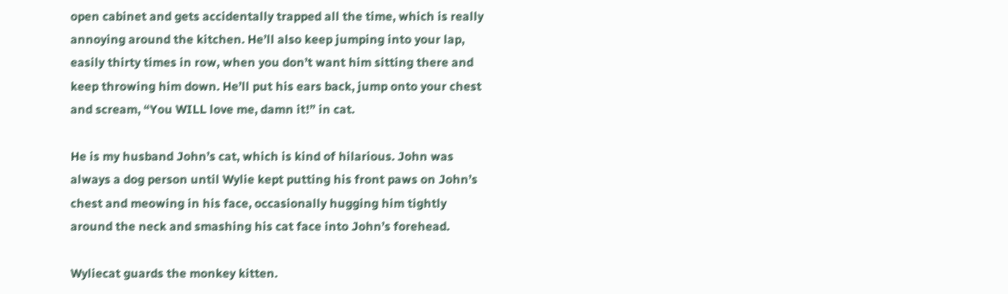open cabinet and gets accidentally trapped all the time, which is really annoying around the kitchen. He’ll also keep jumping into your lap, easily thirty times in row, when you don’t want him sitting there and keep throwing him down. He’ll put his ears back, jump onto your chest and scream, “You WILL love me, damn it!” in cat.

He is my husband John’s cat, which is kind of hilarious. John was always a dog person until Wylie kept putting his front paws on John’s chest and meowing in his face, occasionally hugging him tightly around the neck and smashing his cat face into John’s forehead.

Wyliecat guards the monkey kitten.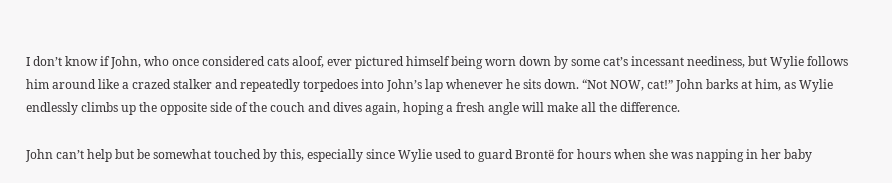I don’t know if John, who once considered cats aloof, ever pictured himself being worn down by some cat’s incessant neediness, but Wylie follows him around like a crazed stalker and repeatedly torpedoes into John’s lap whenever he sits down. “Not NOW, cat!” John barks at him, as Wylie endlessly climbs up the opposite side of the couch and dives again, hoping a fresh angle will make all the difference.

John can’t help but be somewhat touched by this, especially since Wylie used to guard Brontë for hours when she was napping in her baby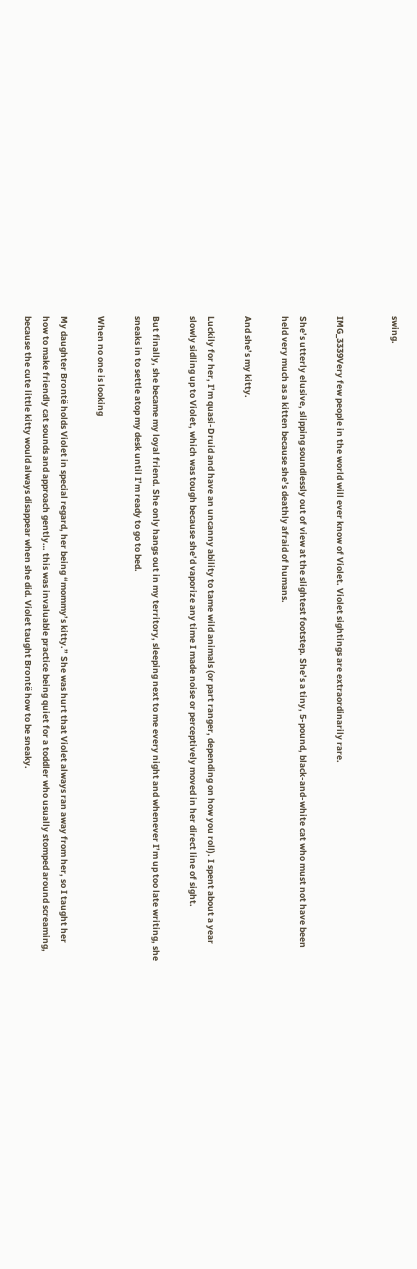swing.


IMG_3339Very few people in the world will ever know of Violet. Violet sightings are extraordinarily rare.

She’s utterly elusive, slipping soundlessly out of view at the slightest footstep. She’s a tiny, 5-pound, black-and-white cat who must not have been held very much as a kitten because she’s deathly afraid of humans.

And she’s my kitty.

Luckily for her, I’m quasi-Druid and have an uncanny ability to tame wild animals (or part ranger, depending on how you roll). I spent about a year slowly sidling up to Violet, which was tough because she’d vaporize any time I made noise or perceptively moved in her direct line of sight.

But finally, she became my loyal friend. She only hangs out in my territory, sleeping next to me every night and whenever I’m up too late writing, she sneaks in to settle atop my desk until I’m ready to go to bed.

When no one is looking

My daughter Brontë holds Violet in special regard, her being “mommy’s kitty.” She was hurt that Violet always ran away from her, so I taught her how to make friendly cat sounds and approach gently… this was invaluable practice being quiet for a toddler who usually stomped around screaming, because the cute little kitty would always disappear when she did. Violet taught Brontë how to be sneaky.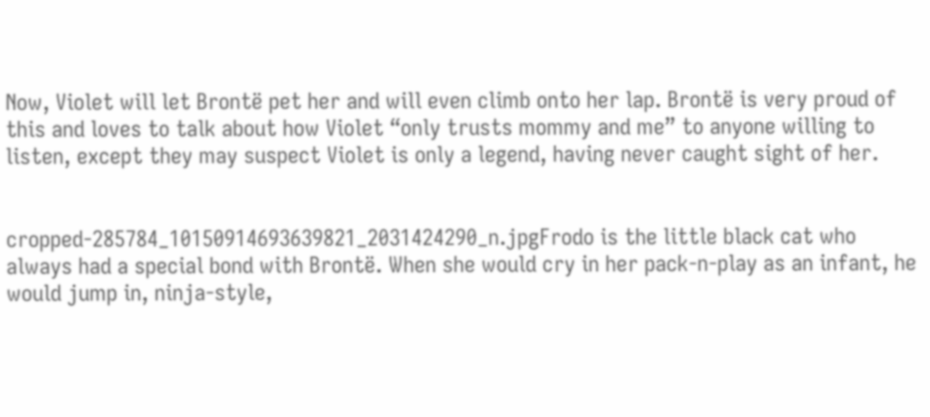Now, Violet will let Brontë pet her and will even climb onto her lap. Brontë is very proud of this and loves to talk about how Violet “only trusts mommy and me” to anyone willing to listen, except they may suspect Violet is only a legend, having never caught sight of her.


cropped-285784_10150914693639821_2031424290_n.jpgFrodo is the little black cat who always had a special bond with Brontë. When she would cry in her pack-n-play as an infant, he would jump in, ninja-style,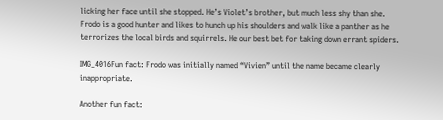licking her face until she stopped. He’s Violet’s brother, but much less shy than she.
Frodo is a good hunter and likes to hunch up his shoulders and walk like a panther as he terrorizes the local birds and squirrels. He our best bet for taking down errant spiders.

IMG_4016Fun fact: Frodo was initially named “Vivien” until the name became clearly inappropriate.

Another fun fact: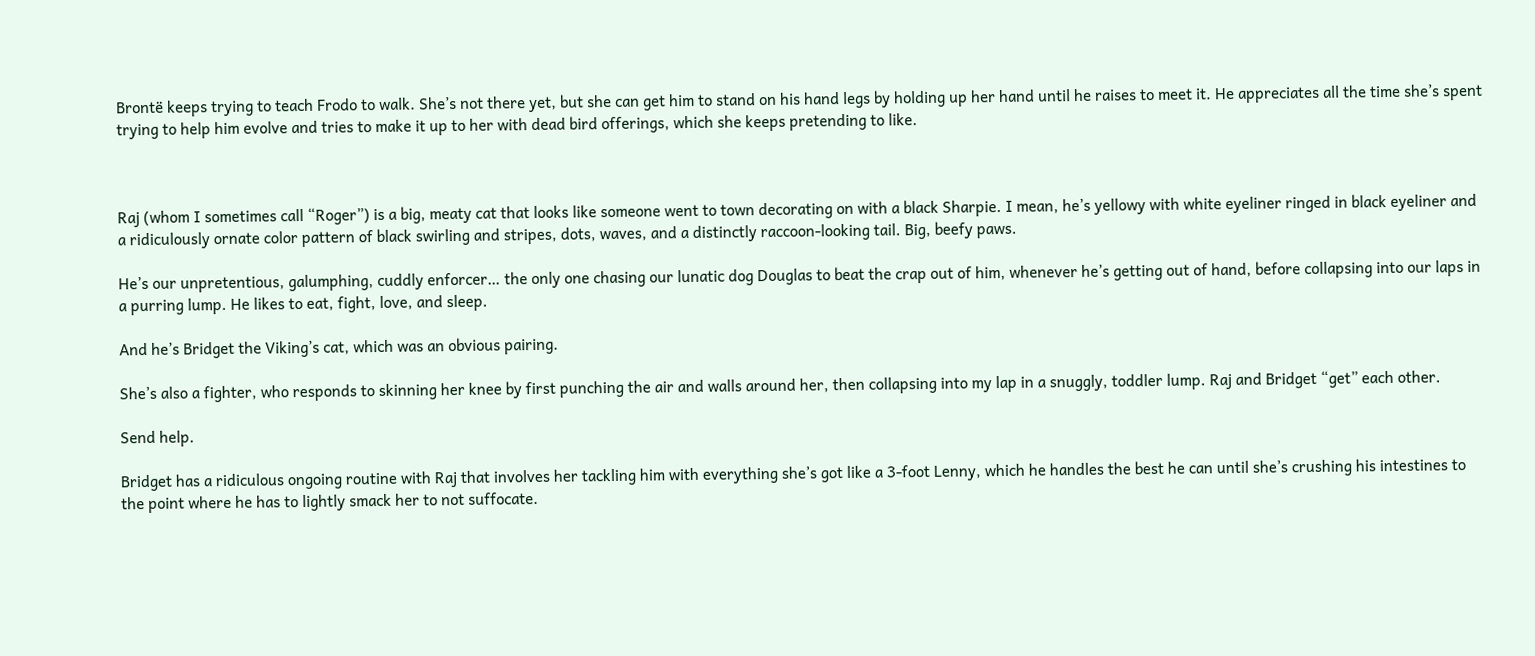Brontë keeps trying to teach Frodo to walk. She’s not there yet, but she can get him to stand on his hand legs by holding up her hand until he raises to meet it. He appreciates all the time she’s spent trying to help him evolve and tries to make it up to her with dead bird offerings, which she keeps pretending to like.



Raj (whom I sometimes call “Roger”) is a big, meaty cat that looks like someone went to town decorating on with a black Sharpie. I mean, he’s yellowy with white eyeliner ringed in black eyeliner and a ridiculously ornate color pattern of black swirling and stripes, dots, waves, and a distinctly raccoon-looking tail. Big, beefy paws.

He’s our unpretentious, galumphing, cuddly enforcer… the only one chasing our lunatic dog Douglas to beat the crap out of him, whenever he’s getting out of hand, before collapsing into our laps in a purring lump. He likes to eat, fight, love, and sleep.

And he’s Bridget the Viking’s cat, which was an obvious pairing.

She’s also a fighter, who responds to skinning her knee by first punching the air and walls around her, then collapsing into my lap in a snuggly, toddler lump. Raj and Bridget “get” each other.

Send help.

Bridget has a ridiculous ongoing routine with Raj that involves her tackling him with everything she’s got like a 3-foot Lenny, which he handles the best he can until she’s crushing his intestines to the point where he has to lightly smack her to not suffocate.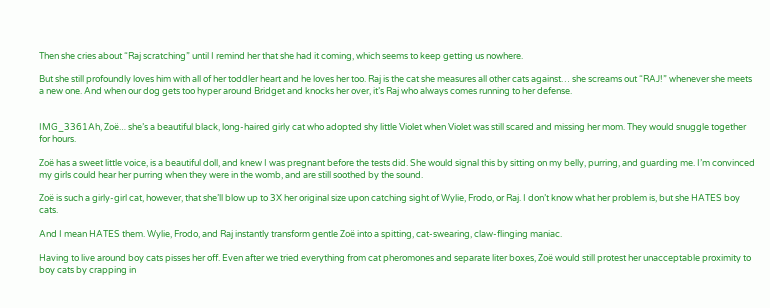Then she cries about “Raj scratching” until I remind her that she had it coming, which seems to keep getting us nowhere.

But she still profoundly loves him with all of her toddler heart and he loves her too. Raj is the cat she measures all other cats against… she screams out “RAJ!” whenever she meets a new one. And when our dog gets too hyper around Bridget and knocks her over, it’s Raj who always comes running to her defense.


IMG_3361Ah, Zoë… she’s a beautiful black, long-haired girly cat who adopted shy little Violet when Violet was still scared and missing her mom. They would snuggle together for hours.

Zoë has a sweet little voice, is a beautiful doll, and knew I was pregnant before the tests did. She would signal this by sitting on my belly, purring, and guarding me. I’m convinced my girls could hear her purring when they were in the womb, and are still soothed by the sound.

Zoë is such a girly-girl cat, however, that she’ll blow up to 3X her original size upon catching sight of Wylie, Frodo, or Raj. I don’t know what her problem is, but she HATES boy cats.

And I mean HATES them. Wylie, Frodo, and Raj instantly transform gentle Zoë into a spitting, cat-swearing, claw-flinging maniac.

Having to live around boy cats pisses her off. Even after we tried everything from cat pheromones and separate liter boxes, Zoë would still protest her unacceptable proximity to boy cats by crapping in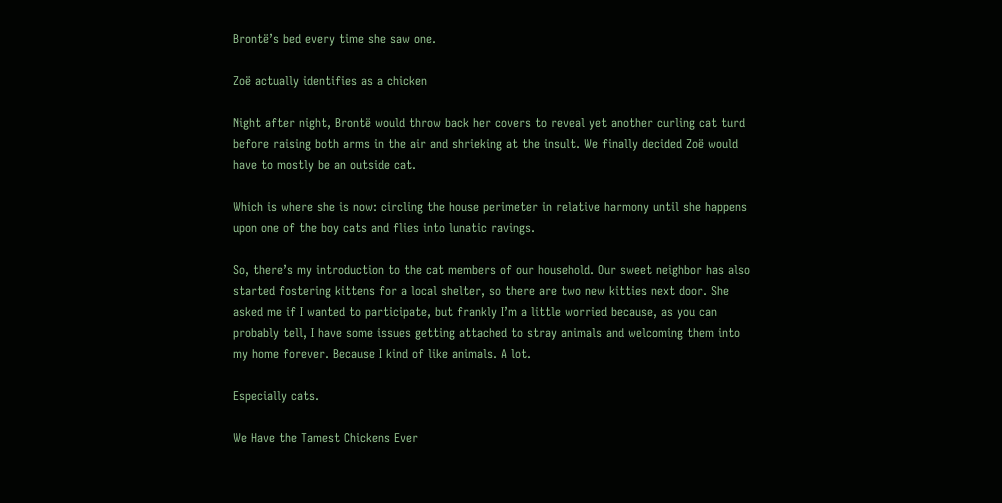Brontë’s bed every time she saw one.

Zoë actually identifies as a chicken

Night after night, Brontë would throw back her covers to reveal yet another curling cat turd before raising both arms in the air and shrieking at the insult. We finally decided Zoë would have to mostly be an outside cat.

Which is where she is now: circling the house perimeter in relative harmony until she happens upon one of the boy cats and flies into lunatic ravings.

So, there’s my introduction to the cat members of our household. Our sweet neighbor has also started fostering kittens for a local shelter, so there are two new kitties next door. She asked me if I wanted to participate, but frankly I’m a little worried because, as you can probably tell, I have some issues getting attached to stray animals and welcoming them into my home forever. Because I kind of like animals. A lot.

Especially cats.

We Have the Tamest Chickens Ever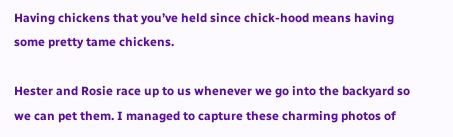Having chickens that you’ve held since chick-hood means having some pretty tame chickens.

Hester and Rosie race up to us whenever we go into the backyard so we can pet them. I managed to capture these charming photos of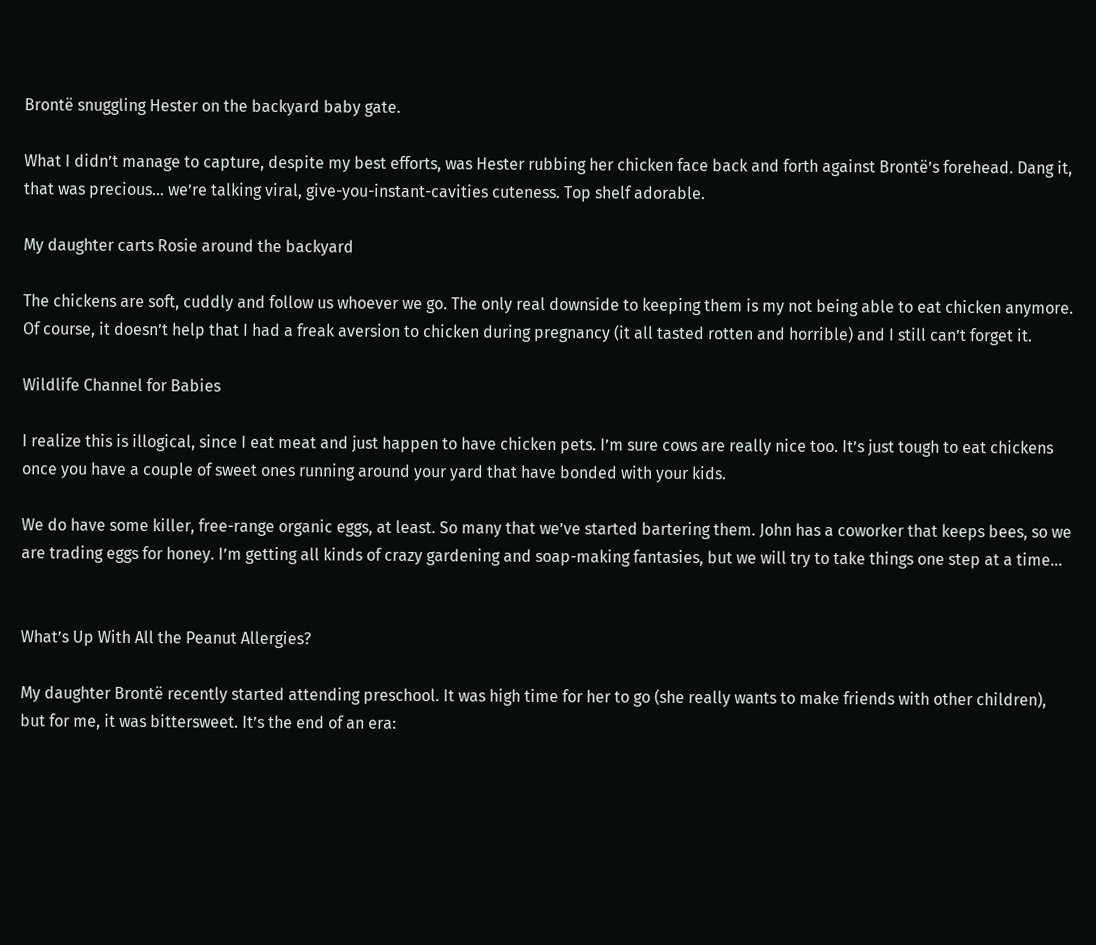Brontë snuggling Hester on the backyard baby gate.

What I didn’t manage to capture, despite my best efforts, was Hester rubbing her chicken face back and forth against Brontë’s forehead. Dang it, that was precious… we’re talking viral, give-you-instant-cavities cuteness. Top shelf adorable.

My daughter carts Rosie around the backyard

The chickens are soft, cuddly and follow us whoever we go. The only real downside to keeping them is my not being able to eat chicken anymore. Of course, it doesn’t help that I had a freak aversion to chicken during pregnancy (it all tasted rotten and horrible) and I still can’t forget it.

Wildlife Channel for Babies

I realize this is illogical, since I eat meat and just happen to have chicken pets. I’m sure cows are really nice too. It’s just tough to eat chickens once you have a couple of sweet ones running around your yard that have bonded with your kids.

We do have some killer, free-range organic eggs, at least. So many that we’ve started bartering them. John has a coworker that keeps bees, so we are trading eggs for honey. I’m getting all kinds of crazy gardening and soap-making fantasies, but we will try to take things one step at a time…


What’s Up With All the Peanut Allergies?

My daughter Brontë recently started attending preschool. It was high time for her to go (she really wants to make friends with other children), but for me, it was bittersweet. It’s the end of an era: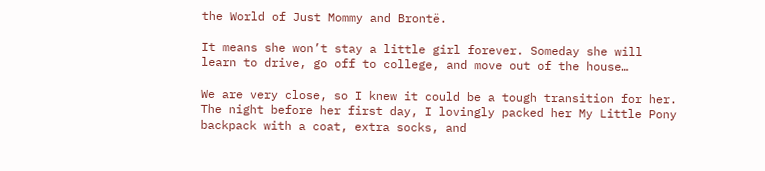the World of Just Mommy and Brontë.

It means she won’t stay a little girl forever. Someday she will learn to drive, go off to college, and move out of the house…

We are very close, so I knew it could be a tough transition for her. The night before her first day, I lovingly packed her My Little Pony backpack with a coat, extra socks, and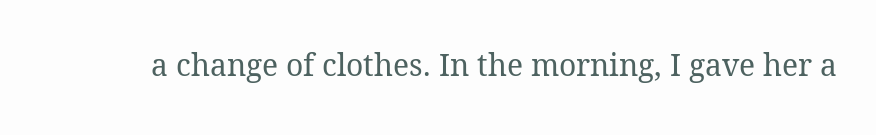a change of clothes. In the morning, I gave her a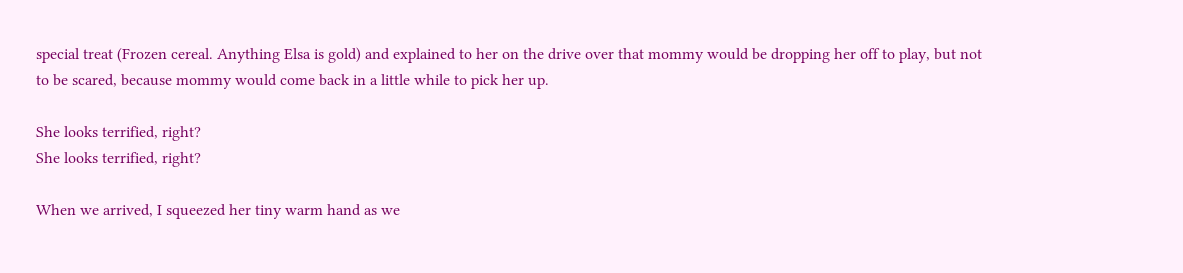special treat (Frozen cereal. Anything Elsa is gold) and explained to her on the drive over that mommy would be dropping her off to play, but not to be scared, because mommy would come back in a little while to pick her up.

She looks terrified, right?
She looks terrified, right?

When we arrived, I squeezed her tiny warm hand as we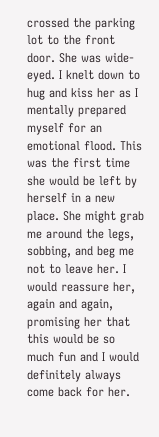crossed the parking lot to the front door. She was wide-eyed. I knelt down to hug and kiss her as I mentally prepared myself for an emotional flood. This was the first time she would be left by herself in a new place. She might grab me around the legs, sobbing, and beg me not to leave her. I would reassure her, again and again, promising her that this would be so much fun and I would definitely always come back for her.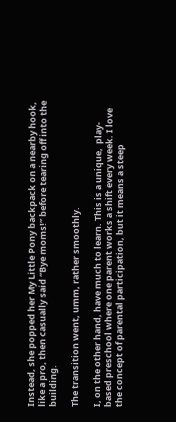Instead, she popped her My Little Pony backpack on a nearby hook, like a pro, then casually said “Bye moms!” before tearing off into the building.

The transition went, umm, rather smoothly.

I, on the other hand, have much to learn. This is a unique,  play-based preschool where one parent works a shift every week. I love the concept of parental participation, but it means a steep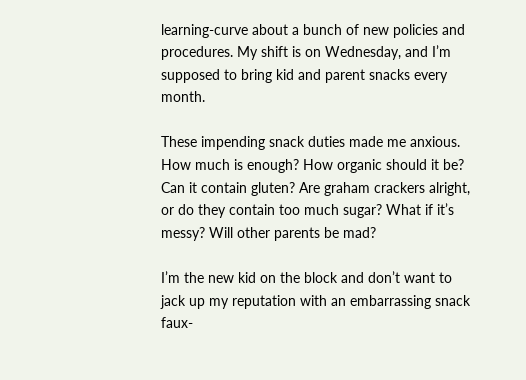learning-curve about a bunch of new policies and procedures. My shift is on Wednesday, and I’m supposed to bring kid and parent snacks every month.

These impending snack duties made me anxious. How much is enough? How organic should it be? Can it contain gluten? Are graham crackers alright, or do they contain too much sugar? What if it’s messy? Will other parents be mad?

I’m the new kid on the block and don’t want to jack up my reputation with an embarrassing snack faux-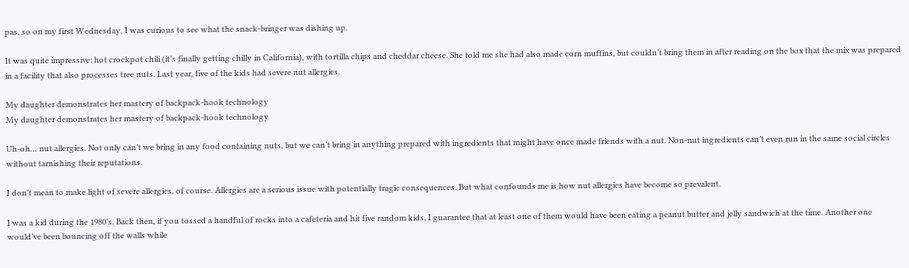pas, so on my first Wednesday, I was curious to see what the snack-bringer was dishing up.

It was quite impressive: hot crockpot chili (it’s finally getting chilly in California), with tortilla chips and cheddar cheese. She told me she had also made corn muffins, but couldn’t bring them in after reading on the box that the mix was prepared in a facility that also processes tree nuts. Last year, five of the kids had severe nut allergies.

My daughter demonstrates her mastery of backpack-hook technology
My daughter demonstrates her mastery of backpack-hook technology

Uh-oh… nut allergies. Not only can’t we bring in any food containing nuts, but we can’t bring in anything prepared with ingredients that might have once made friends with a nut. Non-nut ingredients can’t even run in the same social circles without tarnishing their reputations.

I don’t mean to make light of severe allergies, of course. Allergies are a serious issue with potentially tragic consequences. But what confounds me is how nut allergies have become so prevalent.

I was a kid during the 1980’s. Back then, if you tossed a handful of rocks into a cafeteria and hit five random kids, I guarantee that at least one of them would have been eating a peanut butter and jelly sandwich at the time. Another one would’ve been bouncing off the walls while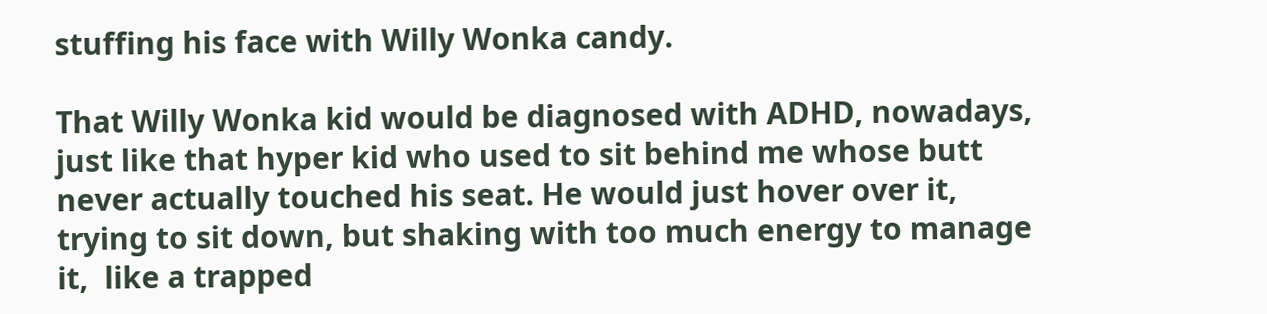stuffing his face with Willy Wonka candy.

That Willy Wonka kid would be diagnosed with ADHD, nowadays, just like that hyper kid who used to sit behind me whose butt never actually touched his seat. He would just hover over it, trying to sit down, but shaking with too much energy to manage it,  like a trapped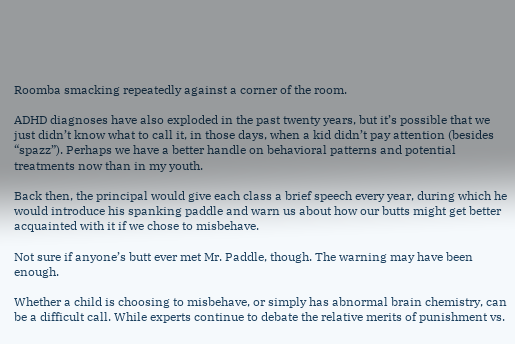Roomba smacking repeatedly against a corner of the room.

ADHD diagnoses have also exploded in the past twenty years, but it’s possible that we just didn’t know what to call it, in those days, when a kid didn’t pay attention (besides “spazz”). Perhaps we have a better handle on behavioral patterns and potential treatments now than in my youth.

Back then, the principal would give each class a brief speech every year, during which he would introduce his spanking paddle and warn us about how our butts might get better acquainted with it if we chose to misbehave.

Not sure if anyone’s butt ever met Mr. Paddle, though. The warning may have been enough.

Whether a child is choosing to misbehave, or simply has abnormal brain chemistry, can be a difficult call. While experts continue to debate the relative merits of punishment vs.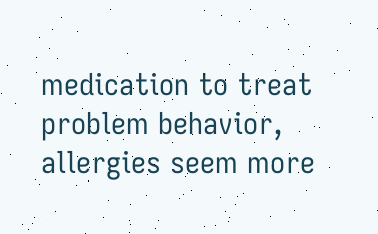medication to treat problem behavior, allergies seem more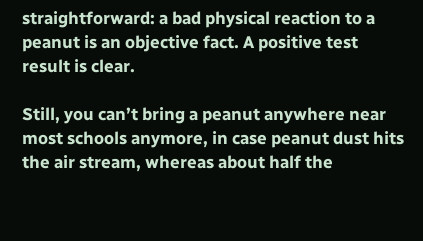straightforward: a bad physical reaction to a peanut is an objective fact. A positive test result is clear.

Still, you can’t bring a peanut anywhere near most schools anymore, in case peanut dust hits the air stream, whereas about half the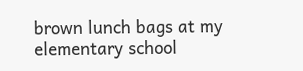brown lunch bags at my elementary school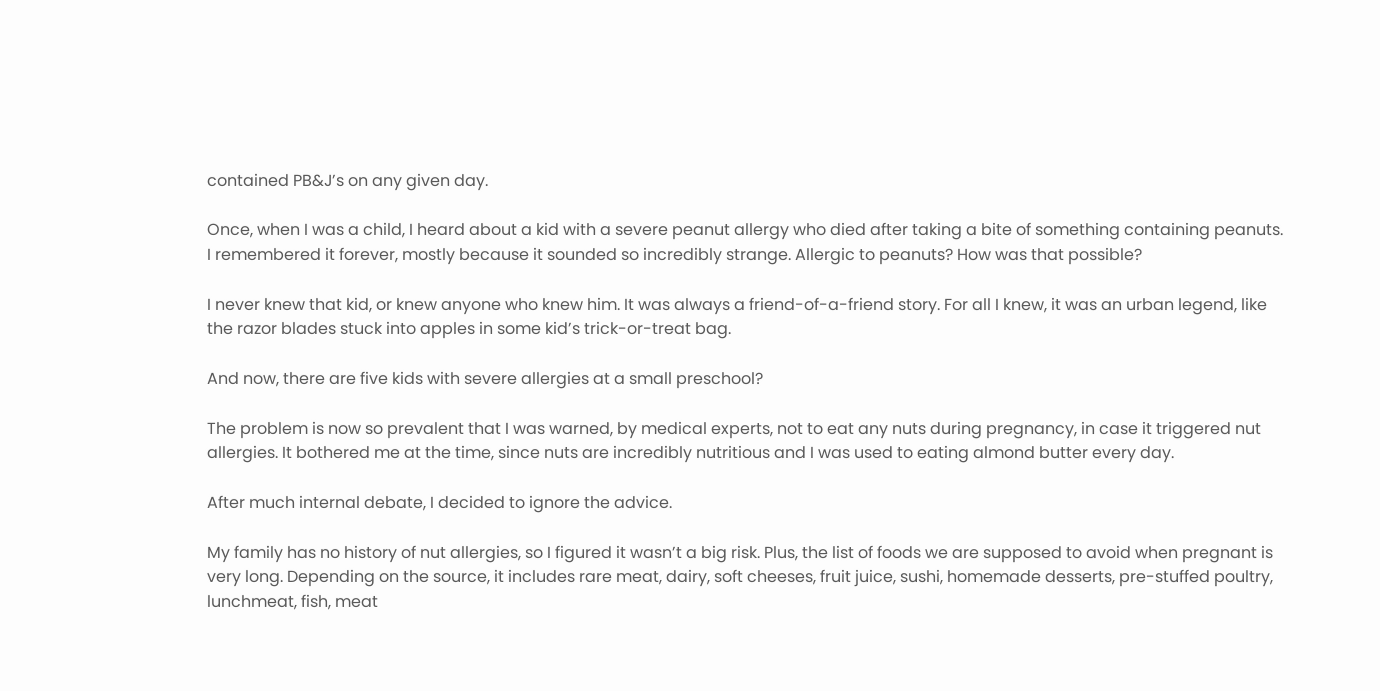contained PB&J’s on any given day.

Once, when I was a child, I heard about a kid with a severe peanut allergy who died after taking a bite of something containing peanuts. I remembered it forever, mostly because it sounded so incredibly strange. Allergic to peanuts? How was that possible?

I never knew that kid, or knew anyone who knew him. It was always a friend-of-a-friend story. For all I knew, it was an urban legend, like the razor blades stuck into apples in some kid’s trick-or-treat bag.

And now, there are five kids with severe allergies at a small preschool?

The problem is now so prevalent that I was warned, by medical experts, not to eat any nuts during pregnancy, in case it triggered nut allergies. It bothered me at the time, since nuts are incredibly nutritious and I was used to eating almond butter every day.

After much internal debate, I decided to ignore the advice.

My family has no history of nut allergies, so I figured it wasn’t a big risk. Plus, the list of foods we are supposed to avoid when pregnant is very long. Depending on the source, it includes rare meat, dairy, soft cheeses, fruit juice, sushi, homemade desserts, pre-stuffed poultry, lunchmeat, fish, meat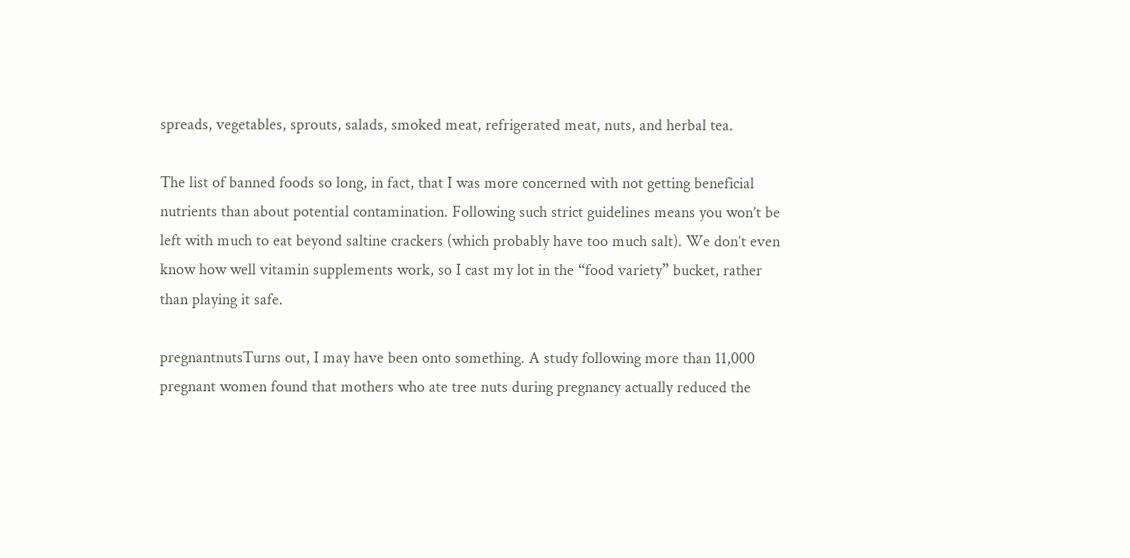spreads, vegetables, sprouts, salads, smoked meat, refrigerated meat, nuts, and herbal tea.

The list of banned foods so long, in fact, that I was more concerned with not getting beneficial nutrients than about potential contamination. Following such strict guidelines means you won’t be left with much to eat beyond saltine crackers (which probably have too much salt). We don’t even know how well vitamin supplements work, so I cast my lot in the “food variety” bucket, rather than playing it safe.

pregnantnutsTurns out, I may have been onto something. A study following more than 11,000 pregnant women found that mothers who ate tree nuts during pregnancy actually reduced the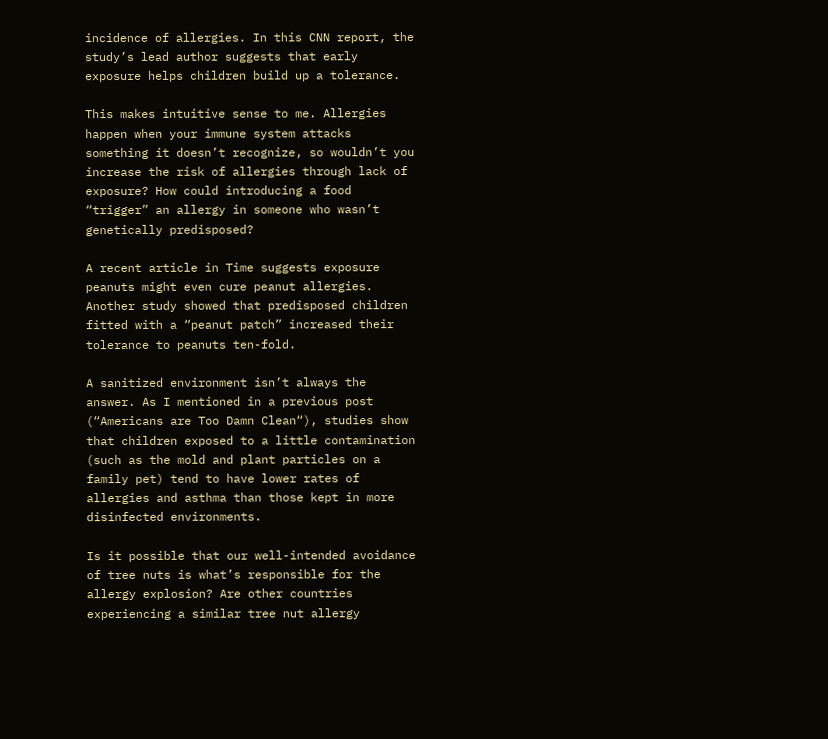incidence of allergies. In this CNN report, the study’s lead author suggests that early exposure helps children build up a tolerance.

This makes intuitive sense to me. Allergies happen when your immune system attacks something it doesn’t recognize, so wouldn’t you increase the risk of allergies through lack of exposure? How could introducing a food “trigger” an allergy in someone who wasn’t genetically predisposed?

A recent article in Time suggests exposure peanuts might even cure peanut allergies. Another study showed that predisposed children fitted with a “peanut patch” increased their tolerance to peanuts ten-fold.

A sanitized environment isn’t always the answer. As I mentioned in a previous post (“Americans are Too Damn Clean“), studies show that children exposed to a little contamination (such as the mold and plant particles on a family pet) tend to have lower rates of allergies and asthma than those kept in more disinfected environments.

Is it possible that our well-intended avoidance of tree nuts is what’s responsible for the allergy explosion? Are other countries experiencing a similar tree nut allergy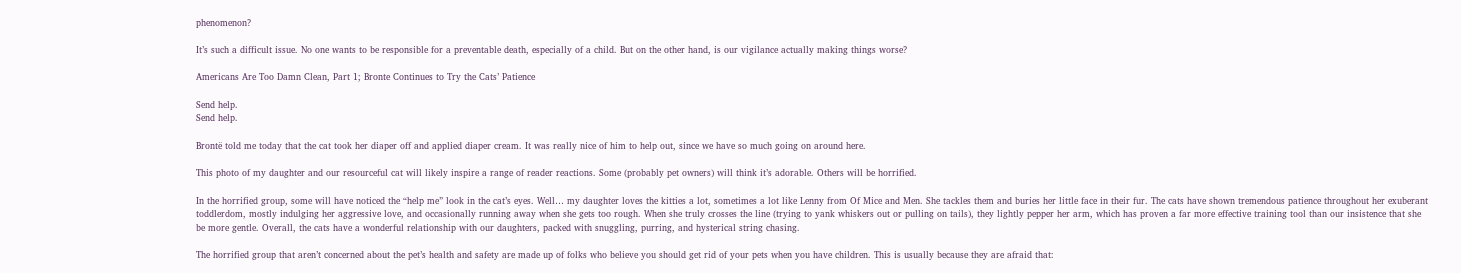phenomenon?

It’s such a difficult issue. No one wants to be responsible for a preventable death, especially of a child. But on the other hand, is our vigilance actually making things worse?

Americans Are Too Damn Clean, Part 1; Bronte Continues to Try the Cats’ Patience

Send help.
Send help.

Brontë told me today that the cat took her diaper off and applied diaper cream. It was really nice of him to help out, since we have so much going on around here.

This photo of my daughter and our resourceful cat will likely inspire a range of reader reactions. Some (probably pet owners) will think it’s adorable. Others will be horrified.

In the horrified group, some will have noticed the “help me” look in the cat’s eyes. Well… my daughter loves the kitties a lot, sometimes a lot like Lenny from Of Mice and Men. She tackles them and buries her little face in their fur. The cats have shown tremendous patience throughout her exuberant toddlerdom, mostly indulging her aggressive love, and occasionally running away when she gets too rough. When she truly crosses the line (trying to yank whiskers out or pulling on tails), they lightly pepper her arm, which has proven a far more effective training tool than our insistence that she be more gentle. Overall, the cats have a wonderful relationship with our daughters, packed with snuggling, purring, and hysterical string chasing.

The horrified group that aren’t concerned about the pet’s health and safety are made up of folks who believe you should get rid of your pets when you have children. This is usually because they are afraid that: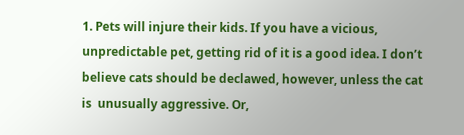1. Pets will injure their kids. If you have a vicious, unpredictable pet, getting rid of it is a good idea. I don’t believe cats should be declawed, however, unless the cat is  unusually aggressive. Or,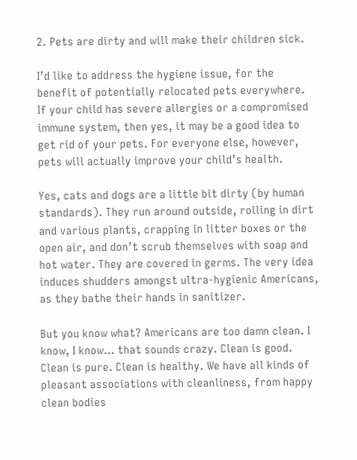2. Pets are dirty and will make their children sick.

I’d like to address the hygiene issue, for the benefit of potentially relocated pets everywhere. If your child has severe allergies or a compromised immune system, then yes, it may be a good idea to get rid of your pets. For everyone else, however, pets will actually improve your child’s health.

Yes, cats and dogs are a little bit dirty (by human standards). They run around outside, rolling in dirt and various plants, crapping in litter boxes or the open air, and don’t scrub themselves with soap and hot water. They are covered in germs. The very idea induces shudders amongst ultra-hygienic Americans, as they bathe their hands in sanitizer.

But you know what? Americans are too damn clean. I know, I know… that sounds crazy. Clean is good. Clean is pure. Clean is healthy. We have all kinds of pleasant associations with cleanliness, from happy clean bodies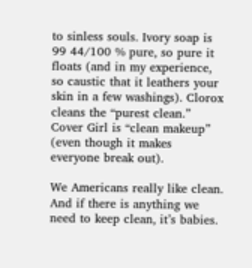to sinless souls. Ivory soap is 99 44/100 % pure, so pure it floats (and in my experience, so caustic that it leathers your skin in a few washings). Clorox cleans the “purest clean.” Cover Girl is “clean makeup” (even though it makes everyone break out).

We Americans really like clean. And if there is anything we need to keep clean, it’s babies.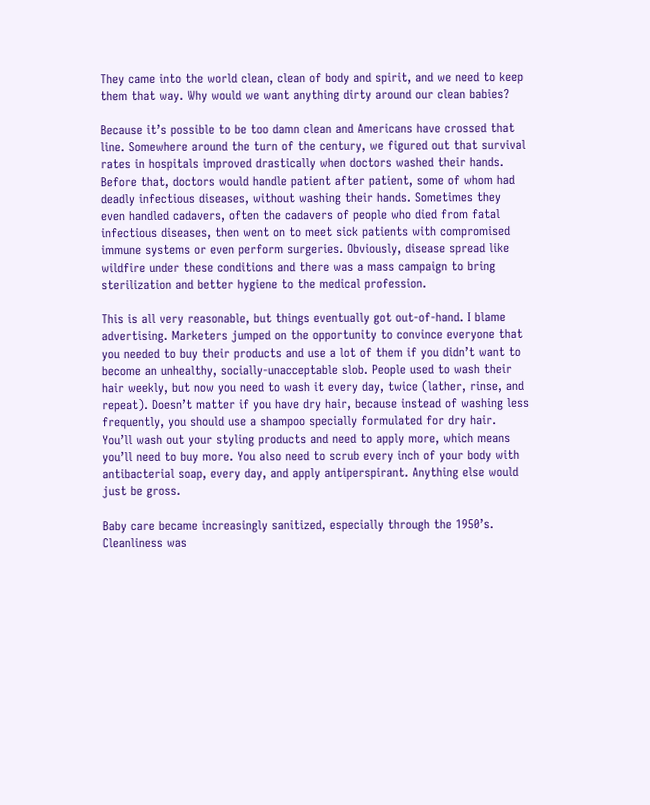They came into the world clean, clean of body and spirit, and we need to keep them that way. Why would we want anything dirty around our clean babies?

Because it’s possible to be too damn clean and Americans have crossed that line. Somewhere around the turn of the century, we figured out that survival rates in hospitals improved drastically when doctors washed their hands. Before that, doctors would handle patient after patient, some of whom had deadly infectious diseases, without washing their hands. Sometimes they even handled cadavers, often the cadavers of people who died from fatal infectious diseases, then went on to meet sick patients with compromised immune systems or even perform surgeries. Obviously, disease spread like wildfire under these conditions and there was a mass campaign to bring sterilization and better hygiene to the medical profession.

This is all very reasonable, but things eventually got out-of-hand. I blame advertising. Marketers jumped on the opportunity to convince everyone that you needed to buy their products and use a lot of them if you didn’t want to become an unhealthy, socially-unacceptable slob. People used to wash their hair weekly, but now you need to wash it every day, twice (lather, rinse, and repeat). Doesn’t matter if you have dry hair, because instead of washing less frequently, you should use a shampoo specially formulated for dry hair. You’ll wash out your styling products and need to apply more, which means you’ll need to buy more. You also need to scrub every inch of your body with antibacterial soap, every day, and apply antiperspirant. Anything else would just be gross.

Baby care became increasingly sanitized, especially through the 1950’s. Cleanliness was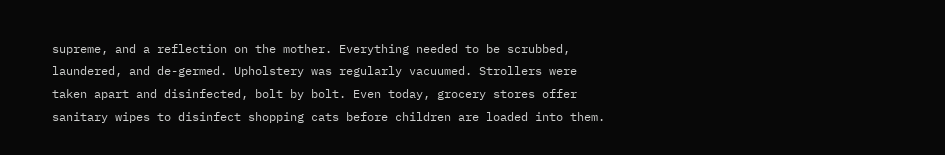supreme, and a reflection on the mother. Everything needed to be scrubbed, laundered, and de-germed. Upholstery was regularly vacuumed. Strollers were taken apart and disinfected, bolt by bolt. Even today, grocery stores offer sanitary wipes to disinfect shopping cats before children are loaded into them.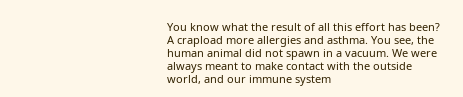You know what the result of all this effort has been? A crapload more allergies and asthma. You see, the human animal did not spawn in a vacuum. We were always meant to make contact with the outside world, and our immune system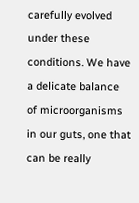carefully evolved under these conditions. We have a delicate balance of microorganisms in our guts, one that can be really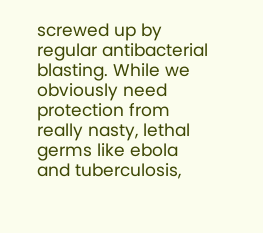screwed up by regular antibacterial blasting. While we obviously need protection from really nasty, lethal germs like ebola and tuberculosis,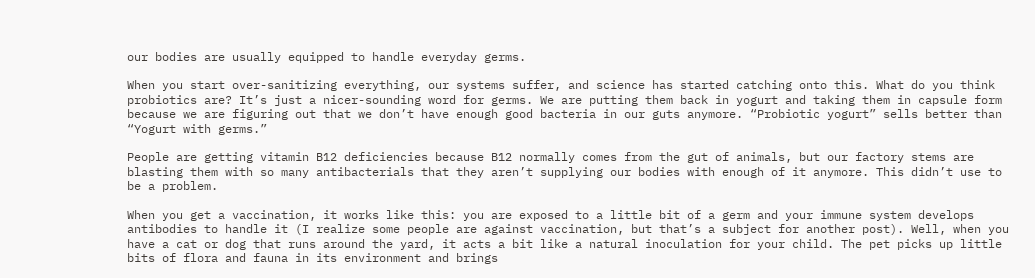our bodies are usually equipped to handle everyday germs.

When you start over-sanitizing everything, our systems suffer, and science has started catching onto this. What do you think probiotics are? It’s just a nicer-sounding word for germs. We are putting them back in yogurt and taking them in capsule form because we are figuring out that we don’t have enough good bacteria in our guts anymore. “Probiotic yogurt” sells better than “Yogurt with germs.”

People are getting vitamin B12 deficiencies because B12 normally comes from the gut of animals, but our factory stems are blasting them with so many antibacterials that they aren’t supplying our bodies with enough of it anymore. This didn’t use to be a problem.

When you get a vaccination, it works like this: you are exposed to a little bit of a germ and your immune system develops antibodies to handle it (I realize some people are against vaccination, but that’s a subject for another post). Well, when you have a cat or dog that runs around the yard, it acts a bit like a natural inoculation for your child. The pet picks up little bits of flora and fauna in its environment and brings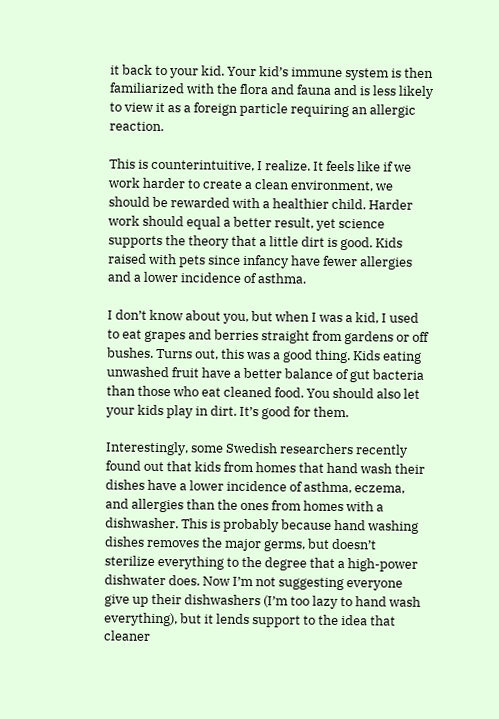it back to your kid. Your kid’s immune system is then familiarized with the flora and fauna and is less likely to view it as a foreign particle requiring an allergic reaction.

This is counterintuitive, I realize. It feels like if we work harder to create a clean environment, we should be rewarded with a healthier child. Harder work should equal a better result, yet science supports the theory that a little dirt is good. Kids raised with pets since infancy have fewer allergies and a lower incidence of asthma.

I don’t know about you, but when I was a kid, I used to eat grapes and berries straight from gardens or off bushes. Turns out, this was a good thing. Kids eating unwashed fruit have a better balance of gut bacteria than those who eat cleaned food. You should also let your kids play in dirt. It’s good for them.

Interestingly, some Swedish researchers recently found out that kids from homes that hand wash their dishes have a lower incidence of asthma, eczema, and allergies than the ones from homes with a dishwasher. This is probably because hand washing dishes removes the major germs, but doesn’t sterilize everything to the degree that a high-power dishwater does. Now I’m not suggesting everyone give up their dishwashers (I’m too lazy to hand wash everything), but it lends support to the idea that cleaner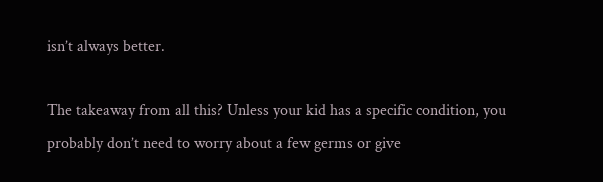isn’t always better.

The takeaway from all this? Unless your kid has a specific condition, you probably don’t need to worry about a few germs or give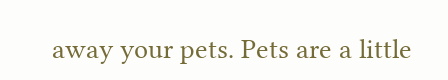away your pets. Pets are a little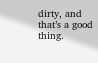dirty, and that’s a good thing.